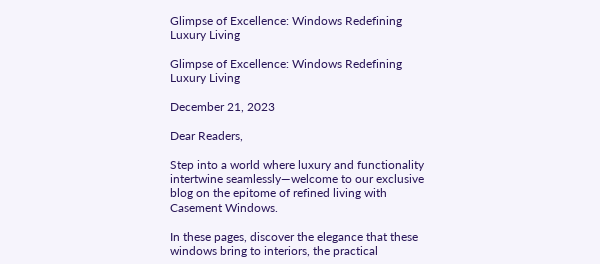Glimpse of Excellence: Windows Redefining Luxury Living

Glimpse of Excellence: Windows Redefining Luxury Living

December 21, 2023

Dear Readers,

Step into a world where luxury and functionality intertwine seamlessly—welcome to our exclusive blog on the epitome of refined living with Casement Windows.

In these pages, discover the elegance that these windows bring to interiors, the practical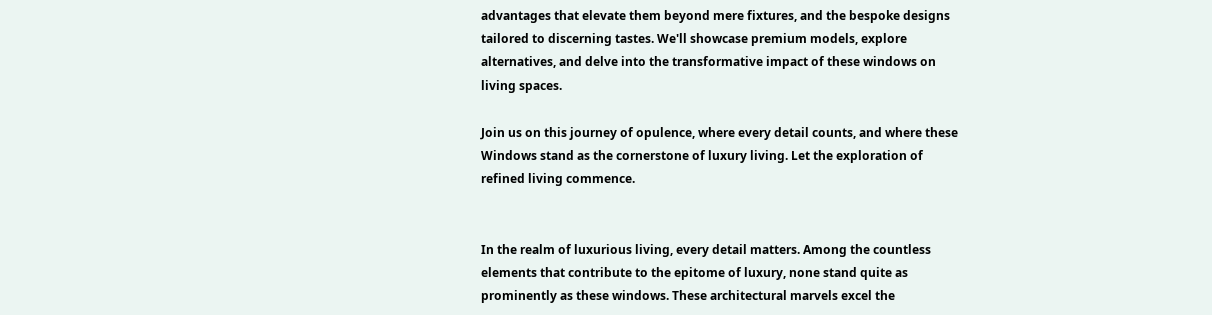advantages that elevate them beyond mere fixtures, and the bespoke designs tailored to discerning tastes. We'll showcase premium models, explore alternatives, and delve into the transformative impact of these windows on living spaces.

Join us on this journey of opulence, where every detail counts, and where these Windows stand as the cornerstone of luxury living. Let the exploration of refined living commence.


In the realm of luxurious living, every detail matters. Among the countless elements that contribute to the epitome of luxury, none stand quite as prominently as these windows. These architectural marvels excel the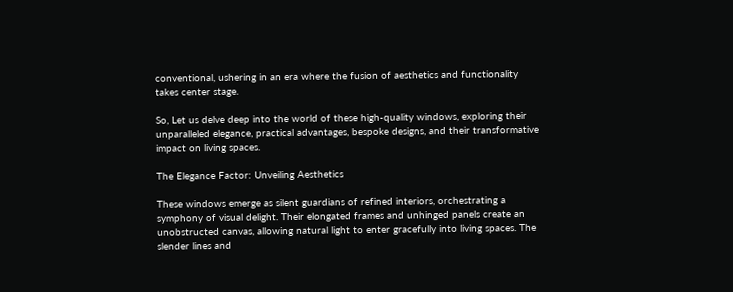conventional, ushering in an era where the fusion of aesthetics and functionality takes center stage.

So, Let us delve deep into the world of these high-quality windows, exploring their unparalleled elegance, practical advantages, bespoke designs, and their transformative impact on living spaces.

The Elegance Factor: Unveiling Aesthetics

These windows emerge as silent guardians of refined interiors, orchestrating a symphony of visual delight. Their elongated frames and unhinged panels create an unobstructed canvas, allowing natural light to enter gracefully into living spaces. The slender lines and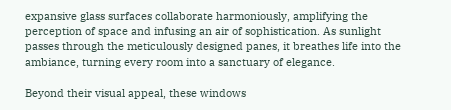expansive glass surfaces collaborate harmoniously, amplifying the perception of space and infusing an air of sophistication. As sunlight passes through the meticulously designed panes, it breathes life into the ambiance, turning every room into a sanctuary of elegance.

Beyond their visual appeal, these windows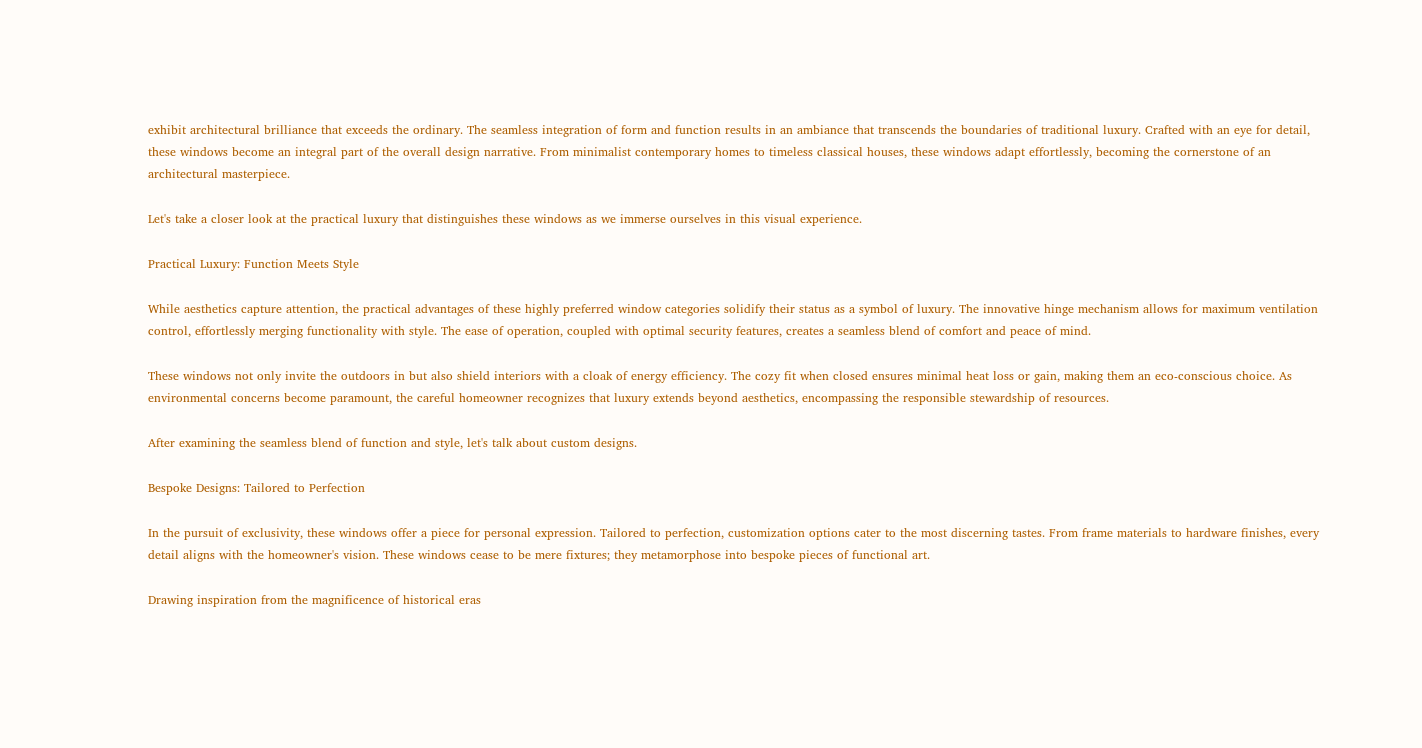exhibit architectural brilliance that exceeds the ordinary. The seamless integration of form and function results in an ambiance that transcends the boundaries of traditional luxury. Crafted with an eye for detail, these windows become an integral part of the overall design narrative. From minimalist contemporary homes to timeless classical houses, these windows adapt effortlessly, becoming the cornerstone of an architectural masterpiece.

Let's take a closer look at the practical luxury that distinguishes these windows as we immerse ourselves in this visual experience.

Practical Luxury: Function Meets Style

While aesthetics capture attention, the practical advantages of these highly preferred window categories solidify their status as a symbol of luxury. The innovative hinge mechanism allows for maximum ventilation control, effortlessly merging functionality with style. The ease of operation, coupled with optimal security features, creates a seamless blend of comfort and peace of mind.

These windows not only invite the outdoors in but also shield interiors with a cloak of energy efficiency. The cozy fit when closed ensures minimal heat loss or gain, making them an eco-conscious choice. As environmental concerns become paramount, the careful homeowner recognizes that luxury extends beyond aesthetics, encompassing the responsible stewardship of resources.

After examining the seamless blend of function and style, let's talk about custom designs.

Bespoke Designs: Tailored to Perfection

In the pursuit of exclusivity, these windows offer a piece for personal expression. Tailored to perfection, customization options cater to the most discerning tastes. From frame materials to hardware finishes, every detail aligns with the homeowner's vision. These windows cease to be mere fixtures; they metamorphose into bespoke pieces of functional art.

Drawing inspiration from the magnificence of historical eras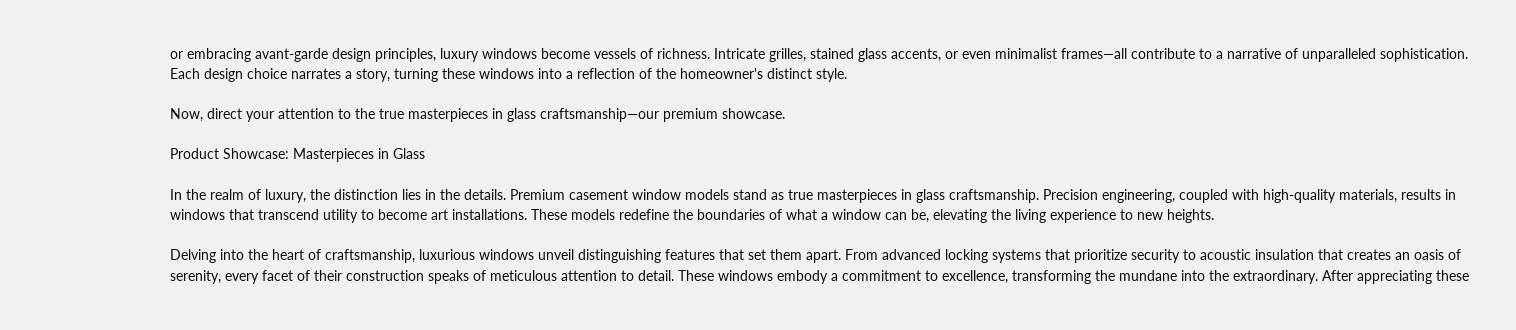or embracing avant-garde design principles, luxury windows become vessels of richness. Intricate grilles, stained glass accents, or even minimalist frames—all contribute to a narrative of unparalleled sophistication. Each design choice narrates a story, turning these windows into a reflection of the homeowner's distinct style.

Now, direct your attention to the true masterpieces in glass craftsmanship—our premium showcase.

Product Showcase: Masterpieces in Glass

In the realm of luxury, the distinction lies in the details. Premium casement window models stand as true masterpieces in glass craftsmanship. Precision engineering, coupled with high-quality materials, results in windows that transcend utility to become art installations. These models redefine the boundaries of what a window can be, elevating the living experience to new heights.

Delving into the heart of craftsmanship, luxurious windows unveil distinguishing features that set them apart. From advanced locking systems that prioritize security to acoustic insulation that creates an oasis of serenity, every facet of their construction speaks of meticulous attention to detail. These windows embody a commitment to excellence, transforming the mundane into the extraordinary. After appreciating these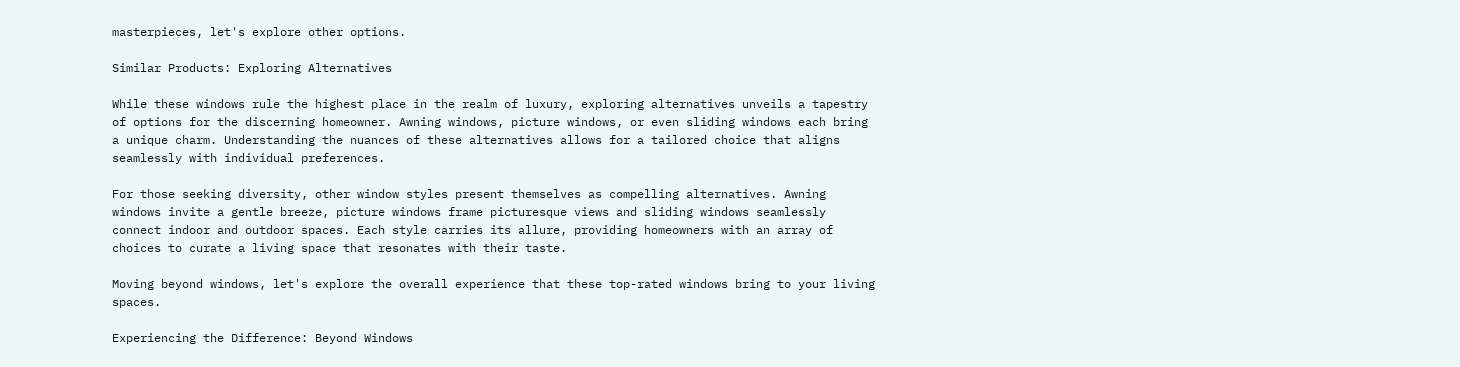masterpieces, let's explore other options.

Similar Products: Exploring Alternatives

While these windows rule the highest place in the realm of luxury, exploring alternatives unveils a tapestry of options for the discerning homeowner. Awning windows, picture windows, or even sliding windows each bring a unique charm. Understanding the nuances of these alternatives allows for a tailored choice that aligns seamlessly with individual preferences.

For those seeking diversity, other window styles present themselves as compelling alternatives. Awning windows invite a gentle breeze, picture windows frame picturesque views and sliding windows seamlessly connect indoor and outdoor spaces. Each style carries its allure, providing homeowners with an array of choices to curate a living space that resonates with their taste.

Moving beyond windows, let's explore the overall experience that these top-rated windows bring to your living spaces.

Experiencing the Difference: Beyond Windows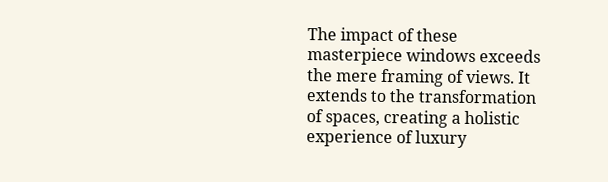The impact of these masterpiece windows exceeds the mere framing of views. It extends to the transformation of spaces, creating a holistic experience of luxury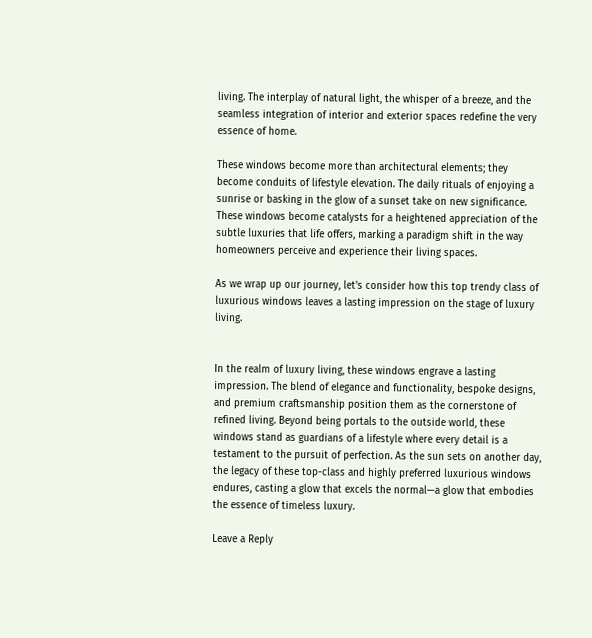living. The interplay of natural light, the whisper of a breeze, and the seamless integration of interior and exterior spaces redefine the very essence of home.

These windows become more than architectural elements; they become conduits of lifestyle elevation. The daily rituals of enjoying a sunrise or basking in the glow of a sunset take on new significance. These windows become catalysts for a heightened appreciation of the subtle luxuries that life offers, marking a paradigm shift in the way homeowners perceive and experience their living spaces.

As we wrap up our journey, let's consider how this top trendy class of luxurious windows leaves a lasting impression on the stage of luxury living.


In the realm of luxury living, these windows engrave a lasting impression. The blend of elegance and functionality, bespoke designs, and premium craftsmanship position them as the cornerstone of refined living. Beyond being portals to the outside world, these windows stand as guardians of a lifestyle where every detail is a testament to the pursuit of perfection. As the sun sets on another day, the legacy of these top-class and highly preferred luxurious windows endures, casting a glow that excels the normal—a glow that embodies the essence of timeless luxury.

Leave a Reply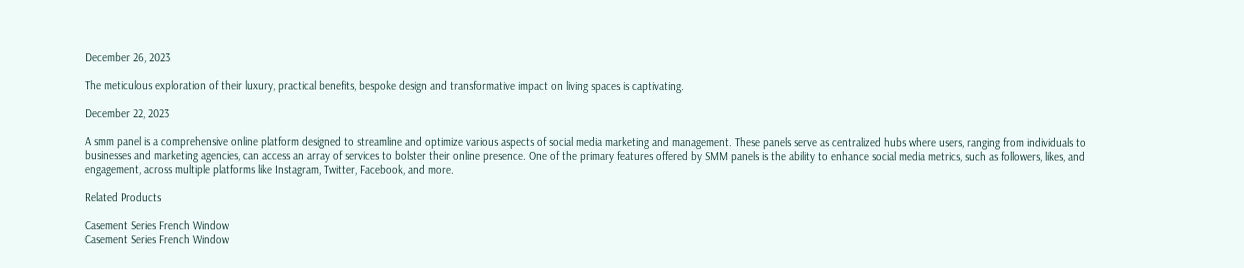December 26, 2023

The meticulous exploration of their luxury, practical benefits, bespoke design and transformative impact on living spaces is captivating.

December 22, 2023

A smm panel is a comprehensive online platform designed to streamline and optimize various aspects of social media marketing and management. These panels serve as centralized hubs where users, ranging from individuals to businesses and marketing agencies, can access an array of services to bolster their online presence. One of the primary features offered by SMM panels is the ability to enhance social media metrics, such as followers, likes, and engagement, across multiple platforms like Instagram, Twitter, Facebook, and more.

Related Products

Casement Series French Window
Casement Series French Window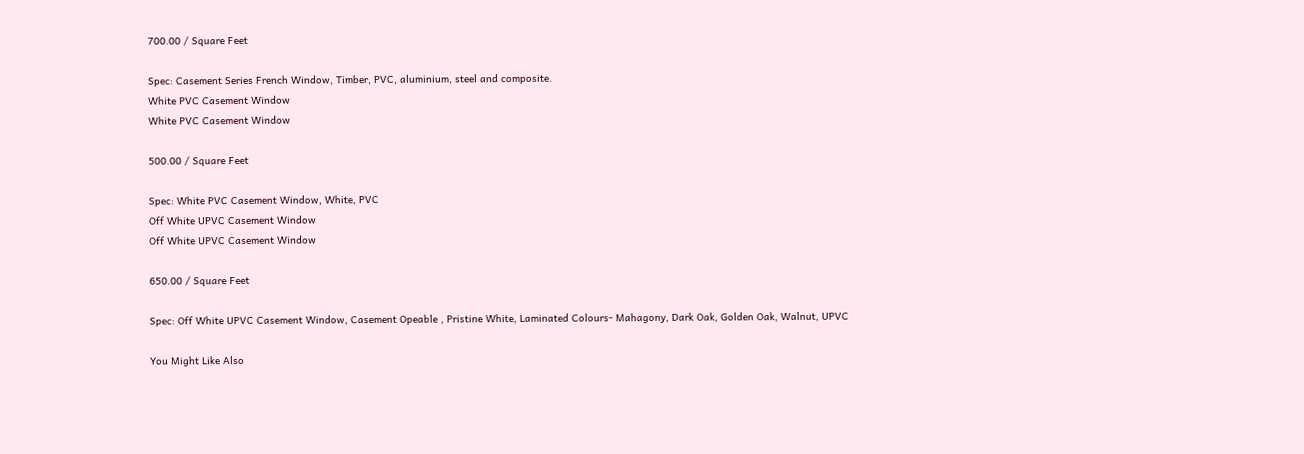700.00 / Square Feet

Spec: Casement Series French Window, Timber, PVC, aluminium, steel and composite.
White PVC Casement Window
White PVC Casement Window

500.00 / Square Feet

Spec: White PVC Casement Window, White, PVC
Off White UPVC Casement Window
Off White UPVC Casement Window

650.00 / Square Feet

Spec: Off White UPVC Casement Window, Casement Opeable , Pristine White, Laminated Colours- Mahagony, Dark Oak, Golden Oak, Walnut, UPVC

You Might Like Also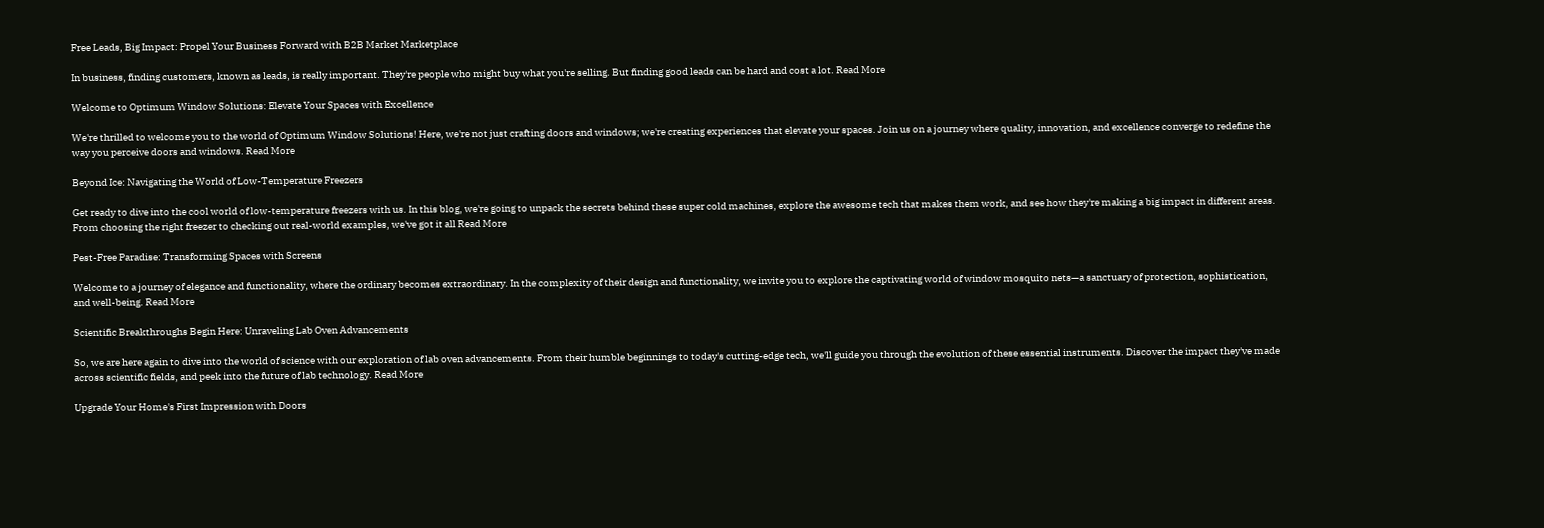Free Leads, Big Impact: Propel Your Business Forward with B2B Market Marketplace

In business, finding customers, known as leads, is really important. They're people who might buy what you're selling. But finding good leads can be hard and cost a lot. Read More

Welcome to Optimum Window Solutions: Elevate Your Spaces with Excellence

We're thrilled to welcome you to the world of Optimum Window Solutions! Here, we're not just crafting doors and windows; we're creating experiences that elevate your spaces. Join us on a journey where quality, innovation, and excellence converge to redefine the way you perceive doors and windows. Read More

Beyond Ice: Navigating the World of Low-Temperature Freezers

Get ready to dive into the cool world of low-temperature freezers with us. In this blog, we're going to unpack the secrets behind these super cold machines, explore the awesome tech that makes them work, and see how they're making a big impact in different areas. From choosing the right freezer to checking out real-world examples, we've got it all Read More

Pest-Free Paradise: Transforming Spaces with Screens

Welcome to a journey of elegance and functionality, where the ordinary becomes extraordinary. In the complexity of their design and functionality, we invite you to explore the captivating world of window mosquito nets—a sanctuary of protection, sophistication, and well-being. Read More

Scientific Breakthroughs Begin Here: Unraveling Lab Oven Advancements

So, we are here again to dive into the world of science with our exploration of lab oven advancements. From their humble beginnings to today's cutting-edge tech, we'll guide you through the evolution of these essential instruments. Discover the impact they've made across scientific fields, and peek into the future of lab technology. Read More

Upgrade Your Home's First Impression with Doors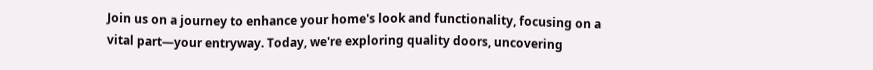Join us on a journey to enhance your home's look and functionality, focusing on a vital part—your entryway. Today, we're exploring quality doors, uncovering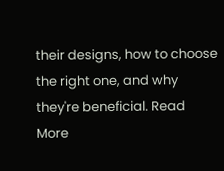their designs, how to choose the right one, and why they're beneficial. Read More